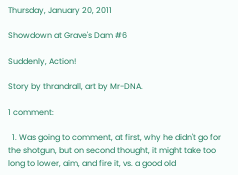Thursday, January 20, 2011

Showdown at Grave's Dam #6

Suddenly, Action!

Story by thrandrall, art by Mr-DNA.

1 comment:

  1. Was going to comment, at first, why he didn't go for the shotgun, but on second thought, it might take too long to lower, aim, and fire it, vs. a good old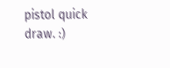pistol quick draw. :)